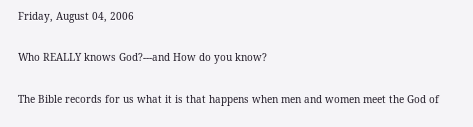Friday, August 04, 2006

Who REALLY knows God?---and How do you know?

The Bible records for us what it is that happens when men and women meet the God of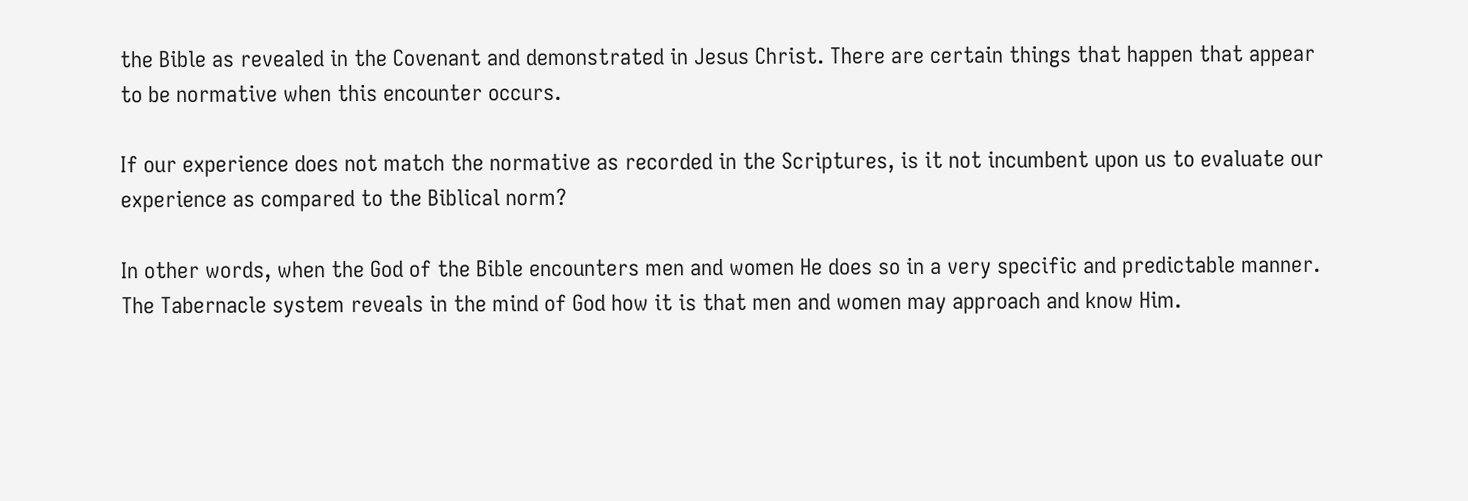the Bible as revealed in the Covenant and demonstrated in Jesus Christ. There are certain things that happen that appear to be normative when this encounter occurs.

If our experience does not match the normative as recorded in the Scriptures, is it not incumbent upon us to evaluate our experience as compared to the Biblical norm?

In other words, when the God of the Bible encounters men and women He does so in a very specific and predictable manner. The Tabernacle system reveals in the mind of God how it is that men and women may approach and know Him.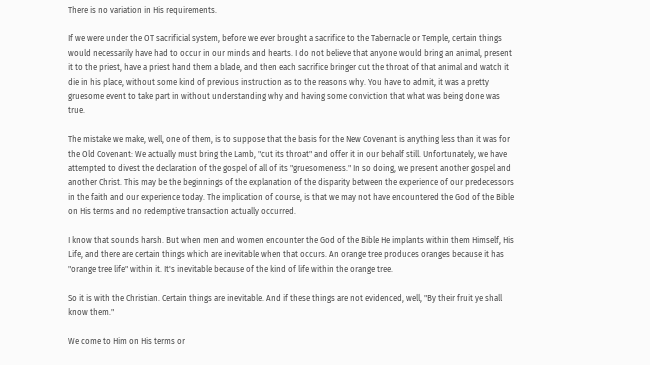There is no variation in His requirements.

If we were under the OT sacrificial system, before we ever brought a sacrifice to the Tabernacle or Temple, certain things would necessarily have had to occur in our minds and hearts. I do not believe that anyone would bring an animal, present it to the priest, have a priest hand them a blade, and then each sacrifice bringer cut the throat of that animal and watch it die in his place, without some kind of previous instruction as to the reasons why. You have to admit, it was a pretty gruesome event to take part in without understanding why and having some conviction that what was being done was true.

The mistake we make, well, one of them, is to suppose that the basis for the New Covenant is anything less than it was for the Old Covenant: We actually must bring the Lamb, "cut its throat" and offer it in our behalf still. Unfortunately, we have attempted to divest the declaration of the gospel of all of its "gruesomeness." In so doing, we present another gospel and another Christ. This may be the beginnings of the explanation of the disparity between the experience of our predecessors in the faith and our experience today. The implication of course, is that we may not have encountered the God of the Bible on His terms and no redemptive transaction actually occurred.

I know that sounds harsh. But when men and women encounter the God of the Bible He implants within them Himself, His Life, and there are certain things which are inevitable when that occurs. An orange tree produces oranges because it has "orange tree life" within it. It's inevitable because of the kind of life within the orange tree.

So it is with the Christian. Certain things are inevitable. And if these things are not evidenced, well, "By their fruit ye shall know them."

We come to Him on His terms or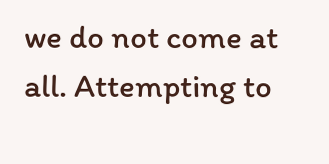we do not come at all. Attempting to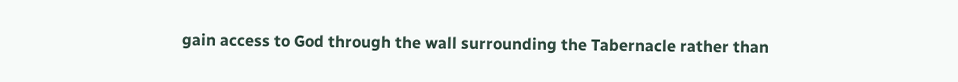gain access to God through the wall surrounding the Tabernacle rather than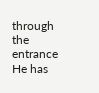through the entrance He has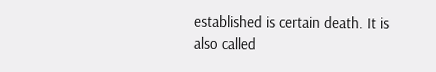established is certain death. It is also called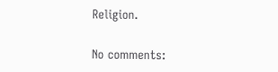Religion.

No comments: